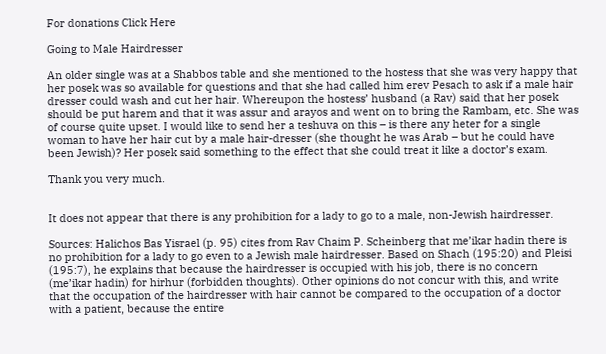For donations Click Here

Going to Male Hairdresser

An older single was at a Shabbos table and she mentioned to the hostess that she was very happy that her posek was so available for questions and that she had called him erev Pesach to ask if a male hair dresser could wash and cut her hair. Whereupon the hostess’ husband (a Rav) said that her posek should be put harem and that it was assur and arayos and went on to bring the Rambam, etc. She was of course quite upset. I would like to send her a teshuva on this – is there any heter for a single woman to have her hair cut by a male hair-dresser (she thought he was Arab – but he could have been Jewish)? Her posek said something to the effect that she could treat it like a doctor’s exam.

Thank you very much.


It does not appear that there is any prohibition for a lady to go to a male, non-Jewish hairdresser.

Sources: Halichos Bas Yisrael (p. 95) cites from Rav Chaim P. Scheinberg that me’ikar hadin there is no prohibition for a lady to go even to a Jewish male hairdresser. Based on Shach (195:20) and Pleisi (195:7), he explains that because the hairdresser is occupied with his job, there is no concern (me’ikar hadin) for hirhur (forbidden thoughts). Other opinions do not concur with this, and write that the occupation of the hairdresser with hair cannot be compared to the occupation of a doctor with a patient, because the entire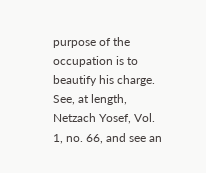purpose of the occupation is to beautify his charge. See, at length, Netzach Yosef, Vol. 1, no. 66, and see an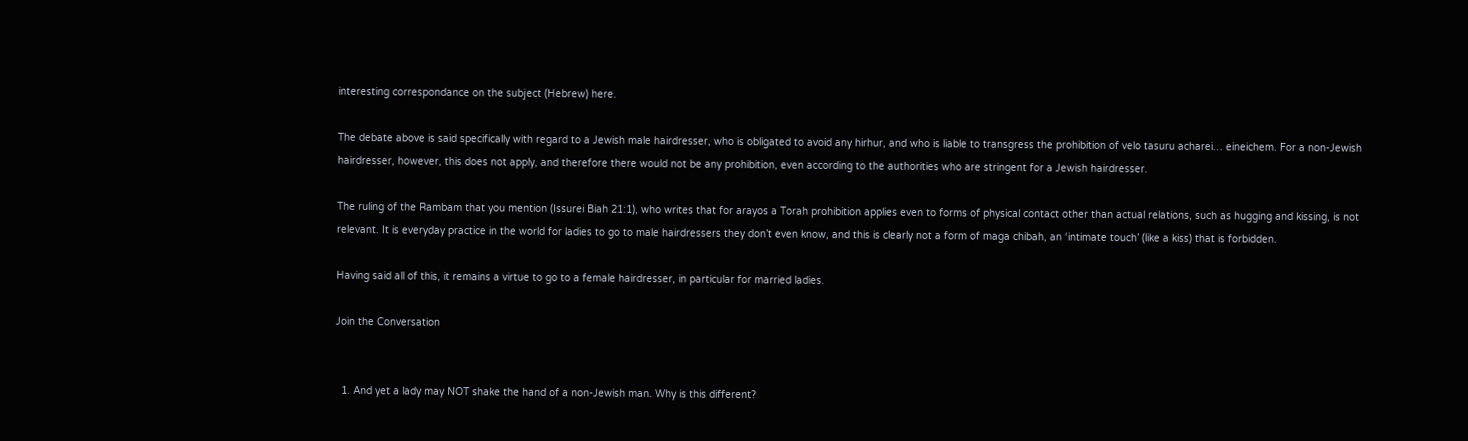interesting correspondance on the subject (Hebrew) here.

The debate above is said specifically with regard to a Jewish male hairdresser, who is obligated to avoid any hirhur, and who is liable to transgress the prohibition of velo tasuru acharei… eineichem. For a non-Jewish hairdresser, however, this does not apply, and therefore there would not be any prohibition, even according to the authorities who are stringent for a Jewish hairdresser.

The ruling of the Rambam that you mention (Issurei Biah 21:1), who writes that for arayos a Torah prohibition applies even to forms of physical contact other than actual relations, such as hugging and kissing, is not relevant. It is everyday practice in the world for ladies to go to male hairdressers they don’t even know, and this is clearly not a form of maga chibah, an ‘intimate touch’ (like a kiss) that is forbidden.

Having said all of this, it remains a virtue to go to a female hairdresser, in particular for married ladies.

Join the Conversation


  1. And yet a lady may NOT shake the hand of a non-Jewish man. Why is this different?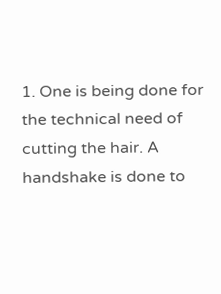1. One is being done for the technical need of cutting the hair. A handshake is done to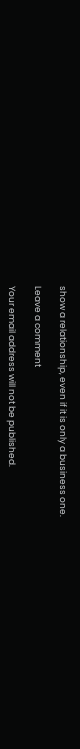show a relationship, even if it is only a business one.

Leave a comment

Your email address will not be published.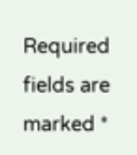Required fields are marked *